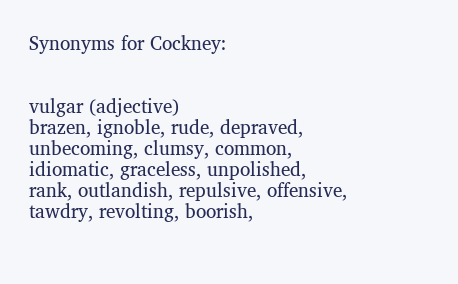Synonyms for Cockney:


vulgar (adjective)
brazen, ignoble, rude, depraved, unbecoming, clumsy, common, idiomatic, graceless, unpolished, rank, outlandish, repulsive, offensive, tawdry, revolting, boorish,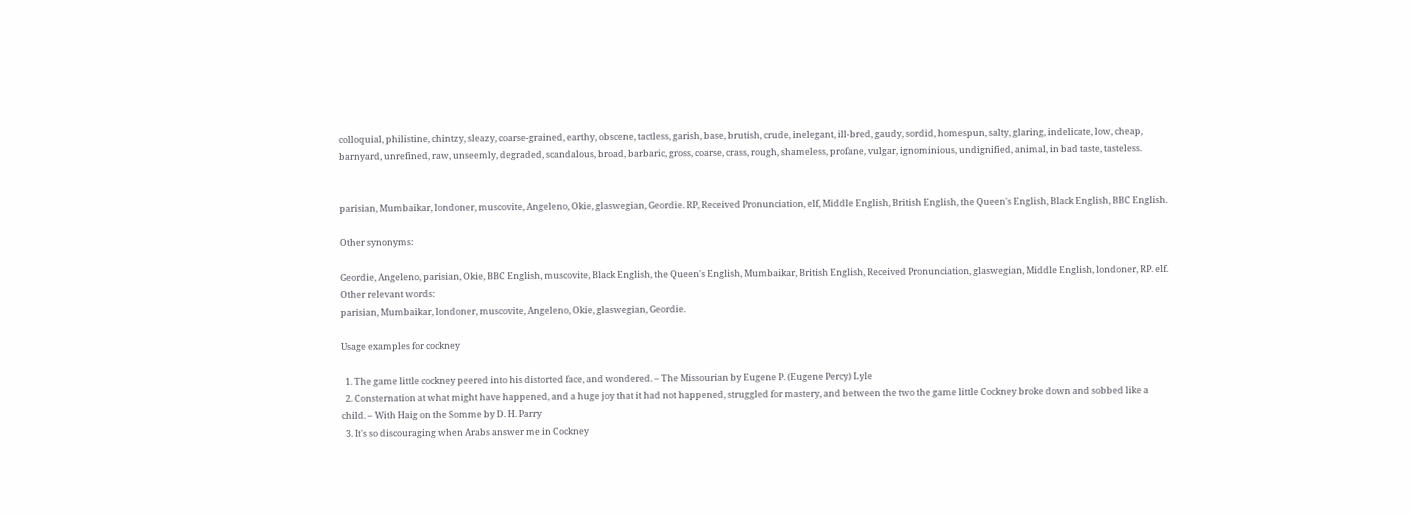colloquial, philistine, chintzy, sleazy, coarse-grained, earthy, obscene, tactless, garish, base, brutish, crude, inelegant, ill-bred, gaudy, sordid, homespun, salty, glaring, indelicate, low, cheap, barnyard, unrefined, raw, unseemly, degraded, scandalous, broad, barbaric, gross, coarse, crass, rough, shameless, profane, vulgar, ignominious, undignified, animal, in bad taste, tasteless.


parisian, Mumbaikar, londoner, muscovite, Angeleno, Okie, glaswegian, Geordie. RP, Received Pronunciation, elf, Middle English, British English, the Queen's English, Black English, BBC English.

Other synonyms:

Geordie, Angeleno, parisian, Okie, BBC English, muscovite, Black English, the Queen's English, Mumbaikar, British English, Received Pronunciation, glaswegian, Middle English, londoner, RP. elf. Other relevant words:
parisian, Mumbaikar, londoner, muscovite, Angeleno, Okie, glaswegian, Geordie.

Usage examples for cockney

  1. The game little cockney peered into his distorted face, and wondered. – The Missourian by Eugene P. (Eugene Percy) Lyle
  2. Consternation at what might have happened, and a huge joy that it had not happened, struggled for mastery, and between the two the game little Cockney broke down and sobbed like a child. – With Haig on the Somme by D. H. Parry
  3. It's so discouraging when Arabs answer me in Cockney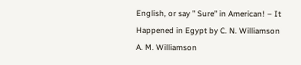English, or say " Sure" in American! – It Happened in Egypt by C. N. Williamson A. M. Williamson